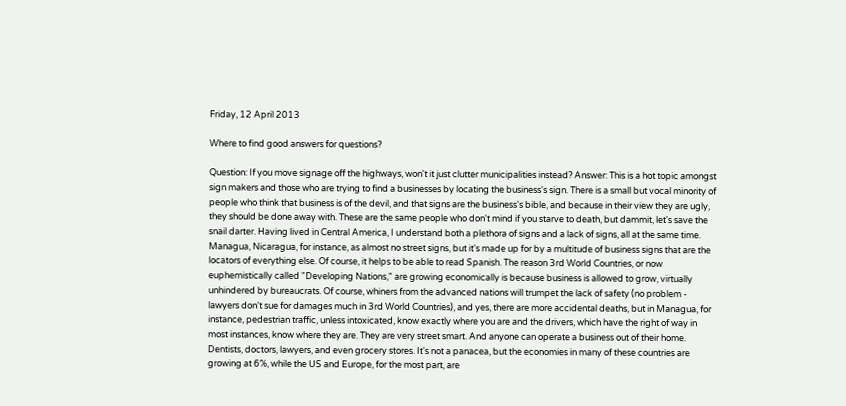Friday, 12 April 2013

Where to find good answers for questions?

Question: If you move signage off the highways, won't it just clutter municipalities instead? Answer: This is a hot topic amongst sign makers and those who are trying to find a businesses by locating the business's sign. There is a small but vocal minority of people who think that business is of the devil, and that signs are the business's bible, and because in their view they are ugly, they should be done away with. These are the same people who don't mind if you starve to death, but dammit, let's save the snail darter. Having lived in Central America, I understand both a plethora of signs and a lack of signs, all at the same time. Managua, Nicaragua, for instance, as almost no street signs, but it's made up for by a multitude of business signs that are the locators of everything else. Of course, it helps to be able to read Spanish. The reason 3rd World Countries, or now euphemistically called "Developing Nations," are growing economically is because business is allowed to grow, virtually unhindered by bureaucrats. Of course, whiners from the advanced nations will trumpet the lack of safety (no problem - lawyers don't sue for damages much in 3rd World Countries), and yes, there are more accidental deaths, but in Managua, for instance, pedestrian traffic, unless intoxicated, know exactly where you are and the drivers, which have the right of way in most instances, know where they are. They are very street smart. And anyone can operate a business out of their home. Dentists, doctors, lawyers, and even grocery stores. It's not a panacea, but the economies in many of these countries are growing at 6%, while the US and Europe, for the most part, are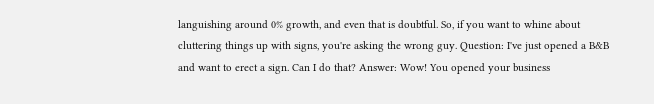languishing around 0% growth, and even that is doubtful. So, if you want to whine about cluttering things up with signs, you're asking the wrong guy. Question: I've just opened a B&B and want to erect a sign. Can I do that? Answer: Wow! You opened your business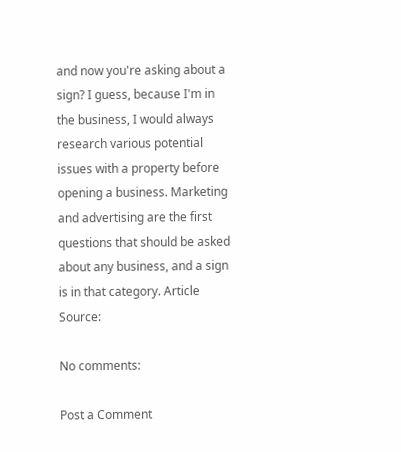and now you're asking about a sign? I guess, because I'm in the business, I would always research various potential issues with a property before opening a business. Marketing and advertising are the first questions that should be asked about any business, and a sign is in that category. Article Source:

No comments:

Post a Comment